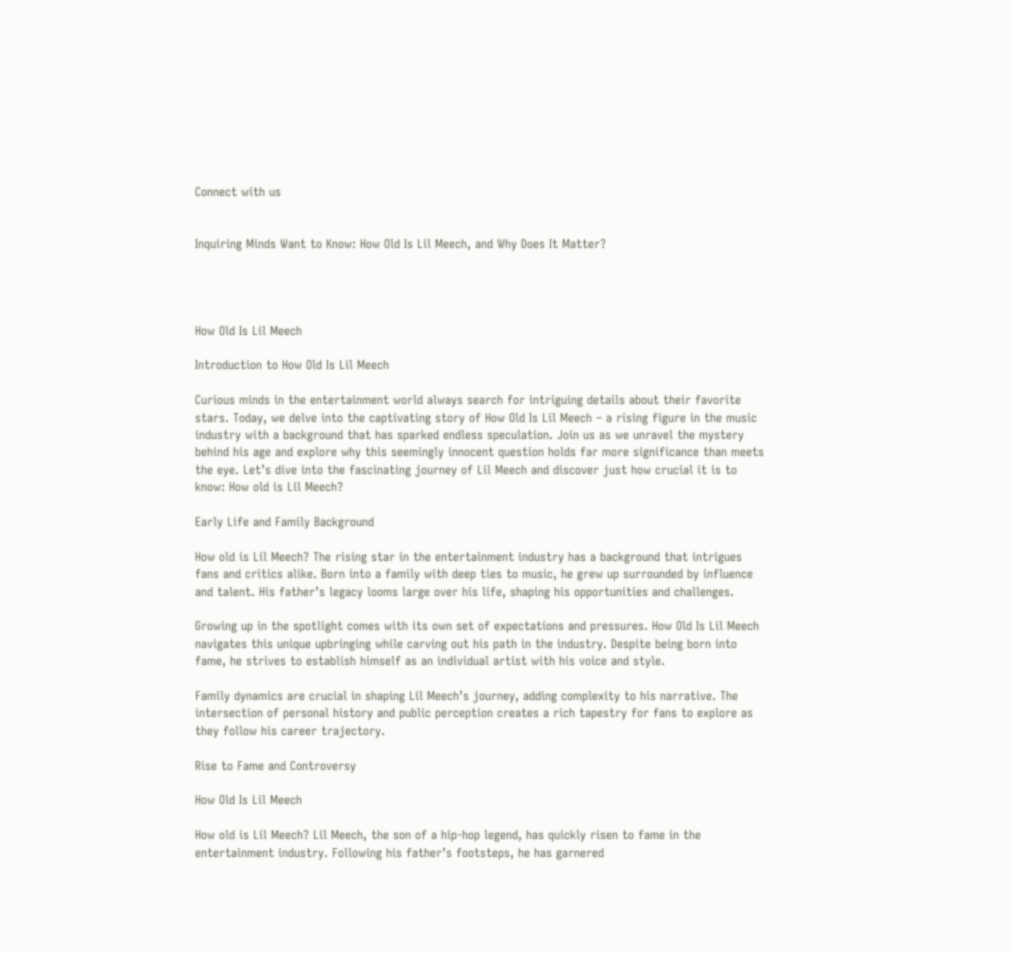Connect with us


Inquiring Minds Want to Know: How Old Is Lil Meech, and Why Does It Matter?




How Old Is Lil Meech

Introduction to How Old Is Lil Meech

Curious minds in the entertainment world always search for intriguing details about their favorite stars. Today, we delve into the captivating story of How Old Is Lil Meech – a rising figure in the music industry with a background that has sparked endless speculation. Join us as we unravel the mystery behind his age and explore why this seemingly innocent question holds far more significance than meets the eye. Let’s dive into the fascinating journey of Lil Meech and discover just how crucial it is to know: How old is Lil Meech?

Early Life and Family Background

How old is Lil Meech? The rising star in the entertainment industry has a background that intrigues fans and critics alike. Born into a family with deep ties to music, he grew up surrounded by influence and talent. His father’s legacy looms large over his life, shaping his opportunities and challenges.

Growing up in the spotlight comes with its own set of expectations and pressures. How Old Is Lil Meech navigates this unique upbringing while carving out his path in the industry. Despite being born into fame, he strives to establish himself as an individual artist with his voice and style.

Family dynamics are crucial in shaping Lil Meech’s journey, adding complexity to his narrative. The intersection of personal history and public perception creates a rich tapestry for fans to explore as they follow his career trajectory.

Rise to Fame and Controversy

How Old Is Lil Meech

How old is Lil Meech? Lil Meech, the son of a hip-hop legend, has quickly risen to fame in the entertainment industry. Following his father’s footsteps, he has garnered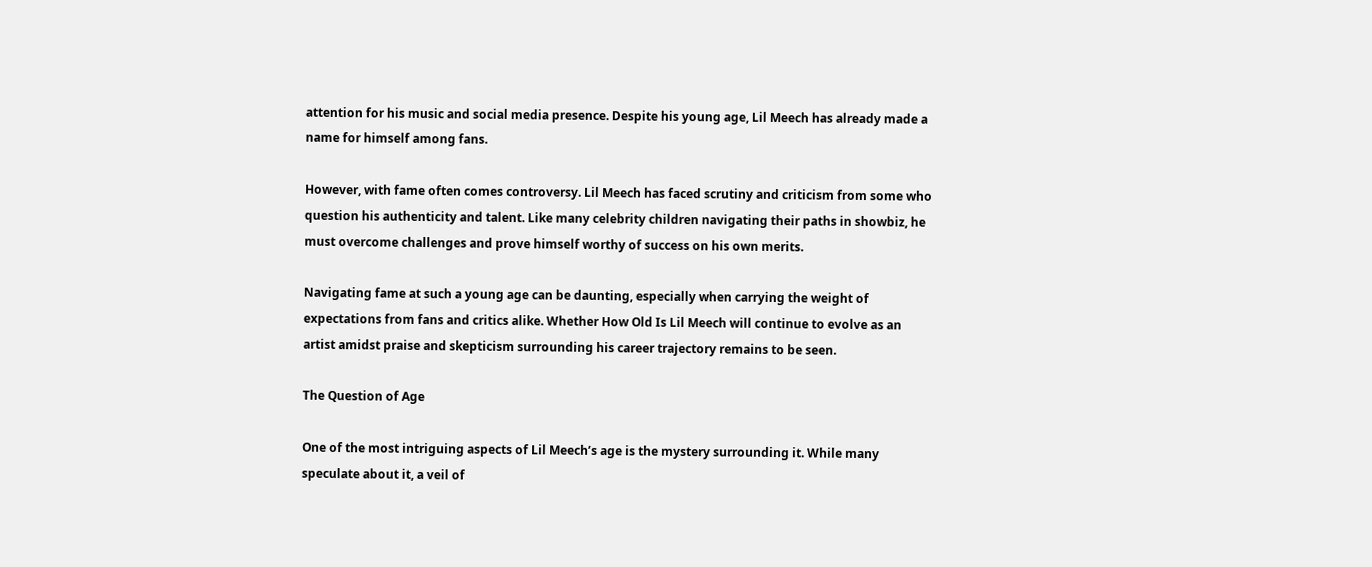attention for his music and social media presence. Despite his young age, Lil Meech has already made a name for himself among fans.

However, with fame often comes controversy. Lil Meech has faced scrutiny and criticism from some who question his authenticity and talent. Like many celebrity children navigating their paths in showbiz, he must overcome challenges and prove himself worthy of success on his own merits.

Navigating fame at such a young age can be daunting, especially when carrying the weight of expectations from fans and critics alike. Whether How Old Is Lil Meech will continue to evolve as an artist amidst praise and skepticism surrounding his career trajectory remains to be seen.

The Question of Age

One of the most intriguing aspects of Lil Meech’s age is the mystery surrounding it. While many speculate about it, a veil of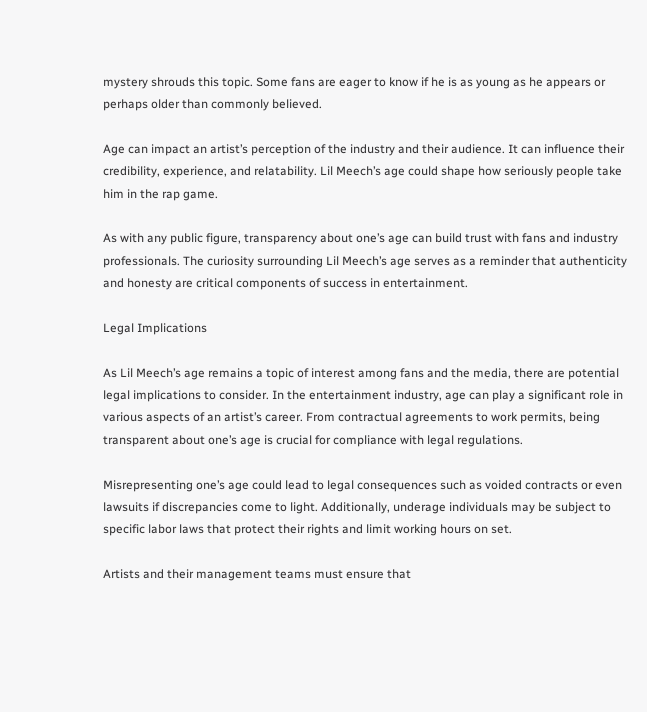mystery shrouds this topic. Some fans are eager to know if he is as young as he appears or perhaps older than commonly believed.

Age can impact an artist’s perception of the industry and their audience. It can influence their credibility, experience, and relatability. Lil Meech’s age could shape how seriously people take him in the rap game.

As with any public figure, transparency about one’s age can build trust with fans and industry professionals. The curiosity surrounding Lil Meech’s age serves as a reminder that authenticity and honesty are critical components of success in entertainment.

Legal Implications

As Lil Meech’s age remains a topic of interest among fans and the media, there are potential legal implications to consider. In the entertainment industry, age can play a significant role in various aspects of an artist’s career. From contractual agreements to work permits, being transparent about one’s age is crucial for compliance with legal regulations.

Misrepresenting one’s age could lead to legal consequences such as voided contracts or even lawsuits if discrepancies come to light. Additionally, underage individuals may be subject to specific labor laws that protect their rights and limit working hours on set.

Artists and their management teams must ensure that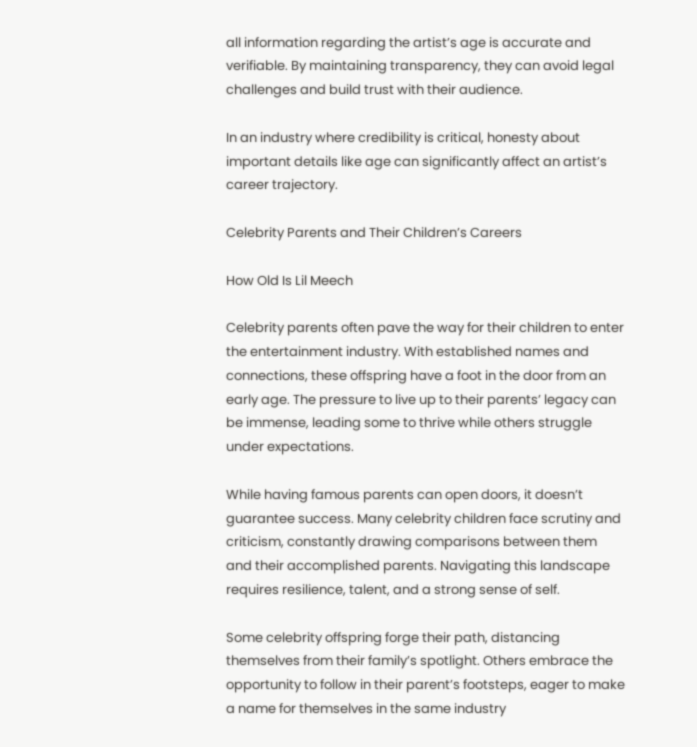all information regarding the artist’s age is accurate and verifiable. By maintaining transparency, they can avoid legal challenges and build trust with their audience.

In an industry where credibility is critical, honesty about important details like age can significantly affect an artist’s career trajectory.

Celebrity Parents and Their Children’s Careers

How Old Is Lil Meech

Celebrity parents often pave the way for their children to enter the entertainment industry. With established names and connections, these offspring have a foot in the door from an early age. The pressure to live up to their parents’ legacy can be immense, leading some to thrive while others struggle under expectations.

While having famous parents can open doors, it doesn’t guarantee success. Many celebrity children face scrutiny and criticism, constantly drawing comparisons between them and their accomplished parents. Navigating this landscape requires resilience, talent, and a strong sense of self.

Some celebrity offspring forge their path, distancing themselves from their family’s spotlight. Others embrace the opportunity to follow in their parent’s footsteps, eager to make a name for themselves in the same industry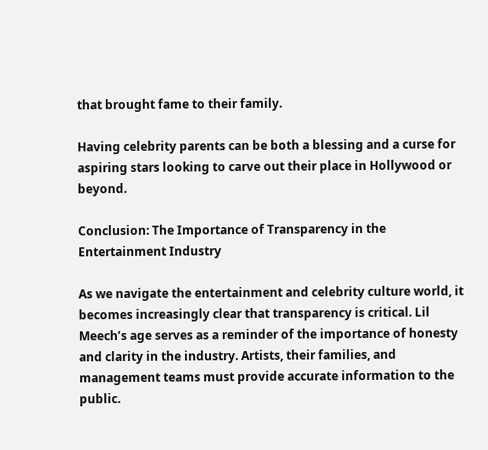that brought fame to their family.

Having celebrity parents can be both a blessing and a curse for aspiring stars looking to carve out their place in Hollywood or beyond.

Conclusion: The Importance of Transparency in the Entertainment Industry

As we navigate the entertainment and celebrity culture world, it becomes increasingly clear that transparency is critical. Lil Meech’s age serves as a reminder of the importance of honesty and clarity in the industry. Artists, their families, and management teams must provide accurate information to the public.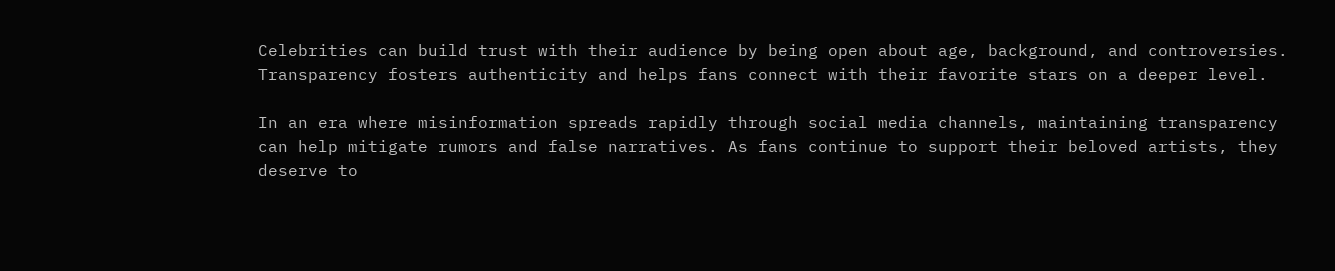Celebrities can build trust with their audience by being open about age, background, and controversies. Transparency fosters authenticity and helps fans connect with their favorite stars on a deeper level.

In an era where misinformation spreads rapidly through social media channels, maintaining transparency can help mitigate rumors and false narratives. As fans continue to support their beloved artists, they deserve to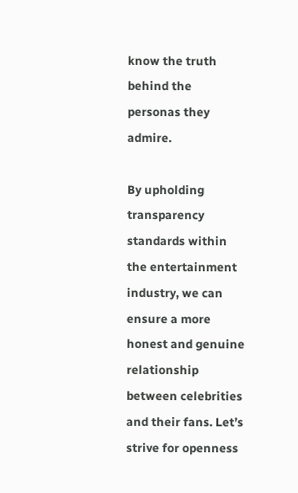know the truth behind the personas they admire.

By upholding transparency standards within the entertainment industry, we can ensure a more honest and genuine relationship between celebrities and their fans. Let’s strive for openness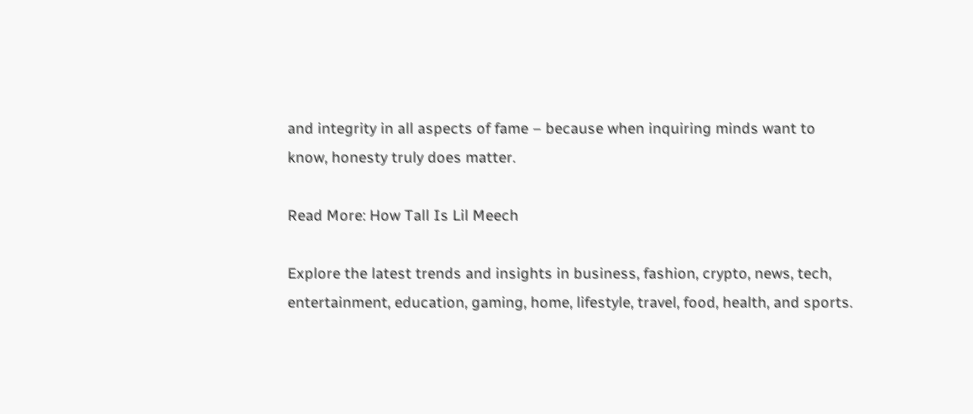and integrity in all aspects of fame – because when inquiring minds want to know, honesty truly does matter.

Read More: How Tall Is Lil Meech

Explore the latest trends and insights in business, fashion, crypto, news, tech, entertainment, education, gaming, home, lifestyle, travel, food, health, and sports.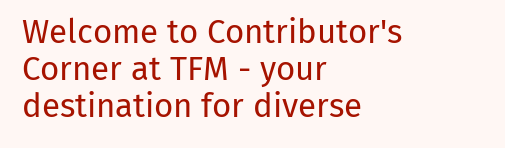Welcome to Contributor's Corner at TFM - your destination for diverse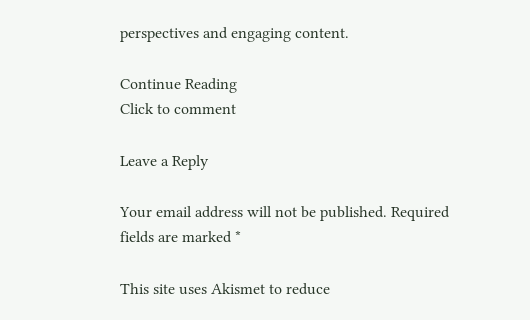perspectives and engaging content.

Continue Reading
Click to comment

Leave a Reply

Your email address will not be published. Required fields are marked *

This site uses Akismet to reduce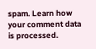spam. Learn how your comment data is processed.